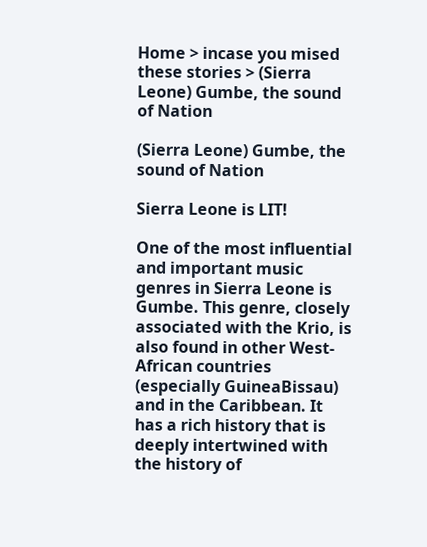Home > incase you mised these stories > (Sierra Leone) Gumbe, the sound of Nation

(Sierra Leone) Gumbe, the sound of Nation

Sierra Leone is LIT!

One of the most influential and important music genres in Sierra Leone is Gumbe. This genre, closely associated with the Krio, is also found in other West-African countries (especially GuineaBissau) and in the Caribbean. It has a rich history that is deeply intertwined with the history of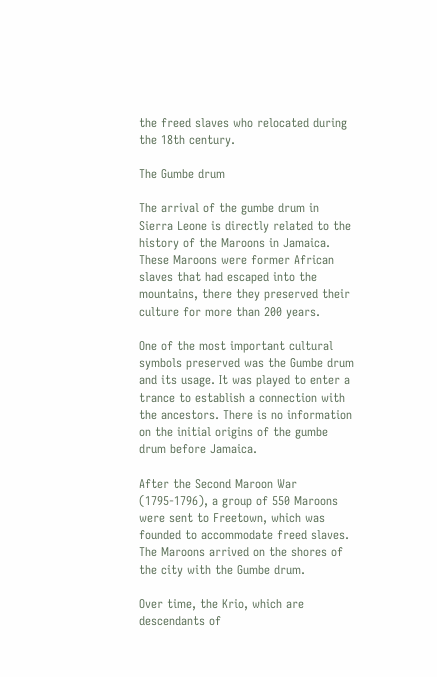the freed slaves who relocated during the 18th century.

The Gumbe drum

The arrival of the gumbe drum in Sierra Leone is directly related to the history of the Maroons in Jamaica. These Maroons were former African slaves that had escaped into the mountains, there they preserved their culture for more than 200 years.

One of the most important cultural symbols preserved was the Gumbe drum and its usage. It was played to enter a trance to establish a connection with the ancestors. There is no information on the initial origins of the gumbe drum before Jamaica.

After the Second Maroon War (1795-1796), a group of 550 Maroons were sent to Freetown, which was founded to accommodate freed slaves. The Maroons arrived on the shores of the city with the Gumbe drum.

Over time, the Krio, which are descendants of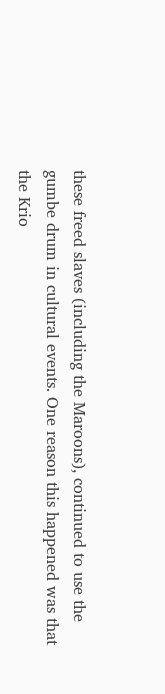these freed slaves (including the Maroons), continued to use the gumbe drum in cultural events. One reason this happened was that the Krio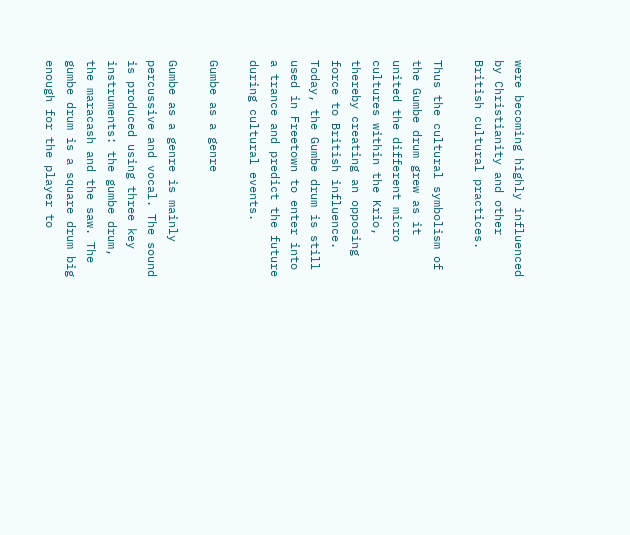were becoming highly influenced by Christianity and other British cultural practices.

Thus the cultural symbolism of the Gumbe drum grew as it united the different micro cultures within the Krio, thereby creating an opposing force to British influence. Today, the Gumbe drum is still used in Freetown to enter into a trance and predict the future during cultural events.

Gumbe as a genre

Gumbe as a genre is mainly percussive and vocal. The sound is produced using three key instruments: the gumbe drum, the maracash and the saw. The gumbe drum is a square drum big enough for the player to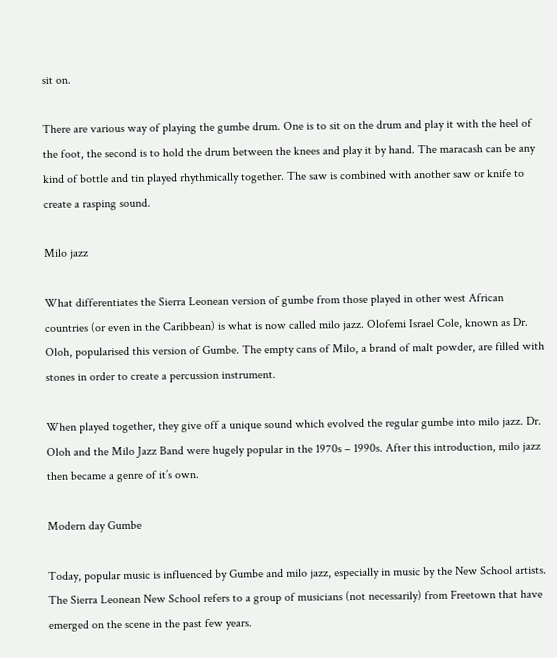sit on.

There are various way of playing the gumbe drum. One is to sit on the drum and play it with the heel of the foot, the second is to hold the drum between the knees and play it by hand. The maracash can be any kind of bottle and tin played rhythmically together. The saw is combined with another saw or knife to create a rasping sound.

Milo jazz

What differentiates the Sierra Leonean version of gumbe from those played in other west African countries (or even in the Caribbean) is what is now called milo jazz. Olofemi Israel Cole, known as Dr. Oloh, popularised this version of Gumbe. The empty cans of Milo, a brand of malt powder, are filled with stones in order to create a percussion instrument.

When played together, they give off a unique sound which evolved the regular gumbe into milo jazz. Dr. Oloh and the Milo Jazz Band were hugely popular in the 1970s – 1990s. After this introduction, milo jazz then became a genre of it’s own.

Modern day Gumbe

Today, popular music is influenced by Gumbe and milo jazz, especially in music by the New School artists. The Sierra Leonean New School refers to a group of musicians (not necessarily) from Freetown that have emerged on the scene in the past few years.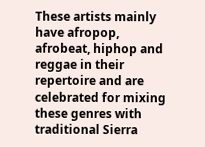These artists mainly have afropop, afrobeat, hiphop and reggae in their repertoire and are celebrated for mixing these genres with traditional Sierra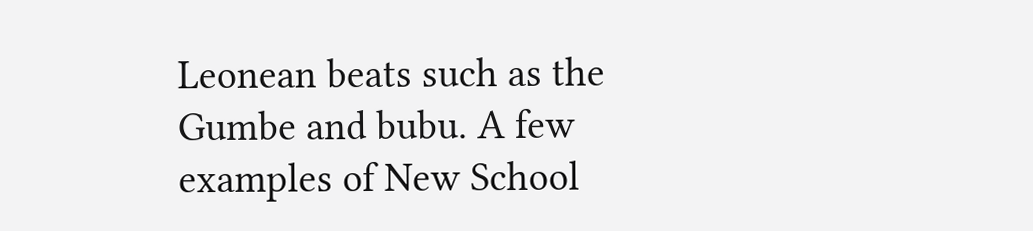Leonean beats such as the Gumbe and bubu. A few examples of New School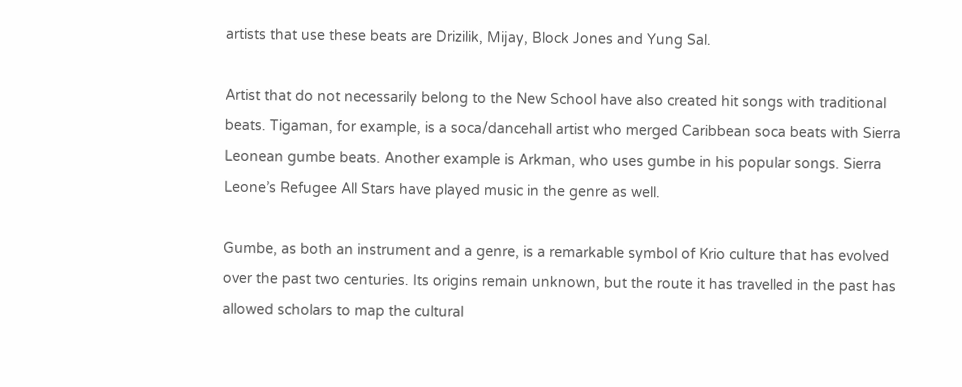artists that use these beats are Drizilik, Mijay, Block Jones and Yung Sal.

Artist that do not necessarily belong to the New School have also created hit songs with traditional beats. Tigaman, for example, is a soca/dancehall artist who merged Caribbean soca beats with Sierra Leonean gumbe beats. Another example is Arkman, who uses gumbe in his popular songs. Sierra Leone’s Refugee All Stars have played music in the genre as well.

Gumbe, as both an instrument and a genre, is a remarkable symbol of Krio culture that has evolved over the past two centuries. Its origins remain unknown, but the route it has travelled in the past has allowed scholars to map the cultural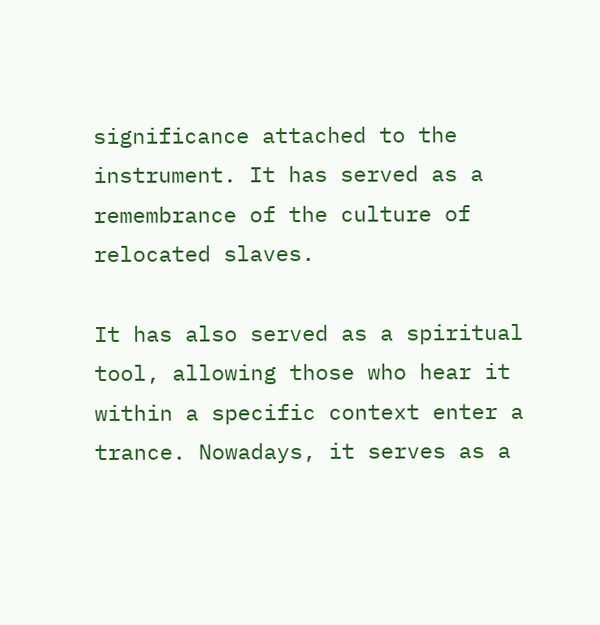significance attached to the instrument. It has served as a remembrance of the culture of relocated slaves.

It has also served as a spiritual tool, allowing those who hear it within a specific context enter a trance. Nowadays, it serves as a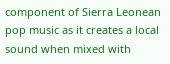component of Sierra Leonean pop music as it creates a local sound when mixed with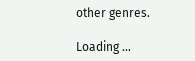other genres.

Loading ...